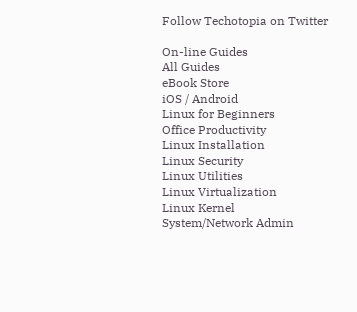Follow Techotopia on Twitter

On-line Guides
All Guides
eBook Store
iOS / Android
Linux for Beginners
Office Productivity
Linux Installation
Linux Security
Linux Utilities
Linux Virtualization
Linux Kernel
System/Network Admin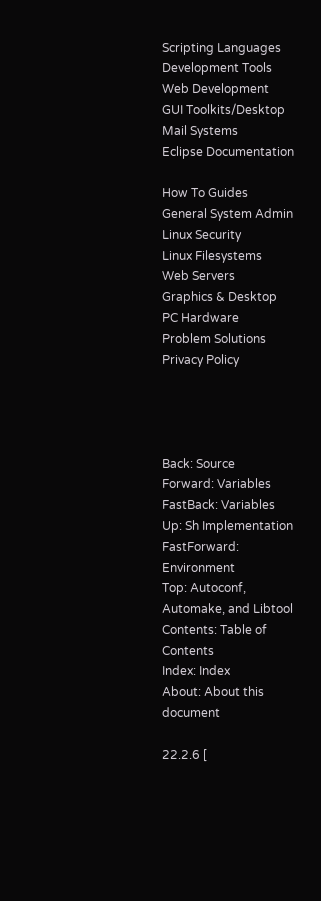Scripting Languages
Development Tools
Web Development
GUI Toolkits/Desktop
Mail Systems
Eclipse Documentation

How To Guides
General System Admin
Linux Security
Linux Filesystems
Web Servers
Graphics & Desktop
PC Hardware
Problem Solutions
Privacy Policy




Back: Source
Forward: Variables
FastBack: Variables
Up: Sh Implementation
FastForward: Environment
Top: Autoconf, Automake, and Libtool
Contents: Table of Contents
Index: Index
About: About this document

22.2.6 [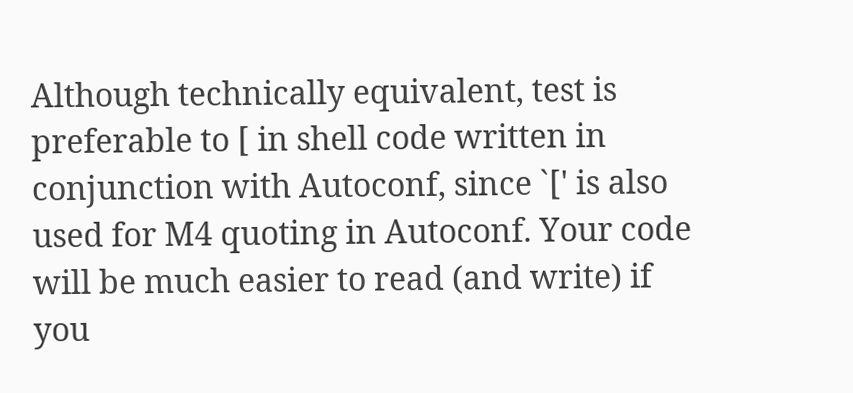Although technically equivalent, test is preferable to [ in shell code written in conjunction with Autoconf, since `[' is also used for M4 quoting in Autoconf. Your code will be much easier to read (and write) if you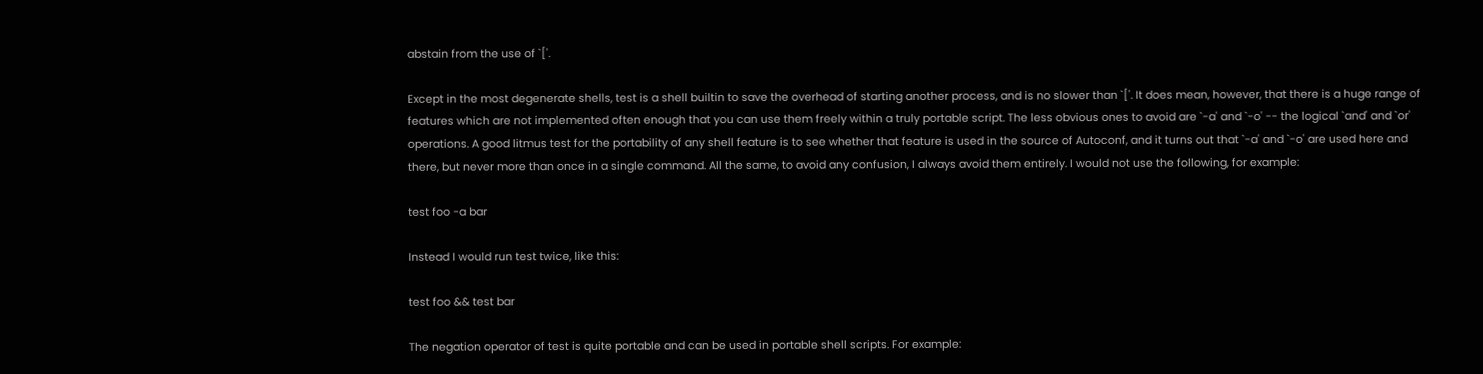abstain from the use of `['.

Except in the most degenerate shells, test is a shell builtin to save the overhead of starting another process, and is no slower than `['. It does mean, however, that there is a huge range of features which are not implemented often enough that you can use them freely within a truly portable script. The less obvious ones to avoid are `-a' and `-o' -- the logical `and' and `or' operations. A good litmus test for the portability of any shell feature is to see whether that feature is used in the source of Autoconf, and it turns out that `-a' and `-o' are used here and there, but never more than once in a single command. All the same, to avoid any confusion, I always avoid them entirely. I would not use the following, for example:

test foo -a bar

Instead I would run test twice, like this:

test foo && test bar

The negation operator of test is quite portable and can be used in portable shell scripts. For example: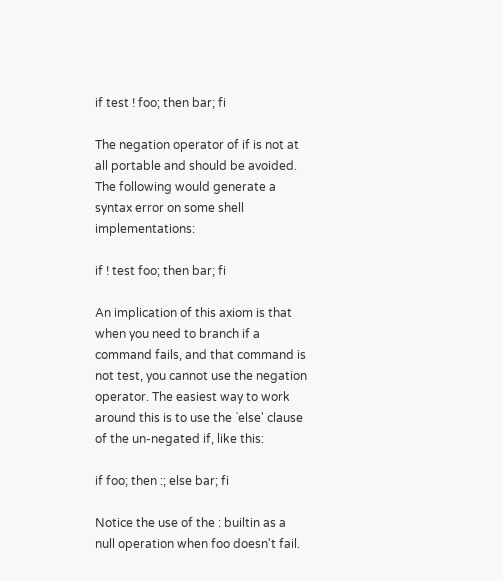if test ! foo; then bar; fi

The negation operator of if is not at all portable and should be avoided. The following would generate a syntax error on some shell implementations:

if ! test foo; then bar; fi

An implication of this axiom is that when you need to branch if a command fails, and that command is not test, you cannot use the negation operator. The easiest way to work around this is to use the `else' clause of the un-negated if, like this:

if foo; then :; else bar; fi

Notice the use of the : builtin as a null operation when foo doesn't fail.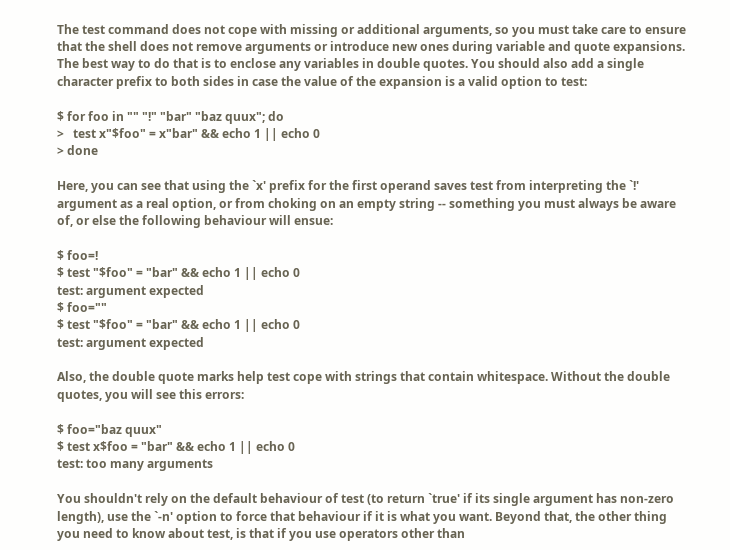The test command does not cope with missing or additional arguments, so you must take care to ensure that the shell does not remove arguments or introduce new ones during variable and quote expansions. The best way to do that is to enclose any variables in double quotes. You should also add a single character prefix to both sides in case the value of the expansion is a valid option to test:

$ for foo in "" "!" "bar" "baz quux"; do
>   test x"$foo" = x"bar" && echo 1 || echo 0
> done

Here, you can see that using the `x' prefix for the first operand saves test from interpreting the `!' argument as a real option, or from choking on an empty string -- something you must always be aware of, or else the following behaviour will ensue:

$ foo=!
$ test "$foo" = "bar" && echo 1 || echo 0
test: argument expected
$ foo=""
$ test "$foo" = "bar" && echo 1 || echo 0
test: argument expected

Also, the double quote marks help test cope with strings that contain whitespace. Without the double quotes, you will see this errors:

$ foo="baz quux"
$ test x$foo = "bar" && echo 1 || echo 0
test: too many arguments

You shouldn't rely on the default behaviour of test (to return `true' if its single argument has non-zero length), use the `-n' option to force that behaviour if it is what you want. Beyond that, the other thing you need to know about test, is that if you use operators other than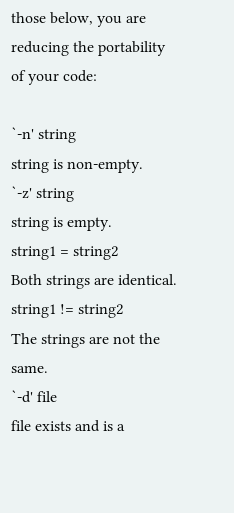those below, you are reducing the portability of your code:

`-n' string
string is non-empty.
`-z' string
string is empty.
string1 = string2
Both strings are identical.
string1 != string2
The strings are not the same.
`-d' file
file exists and is a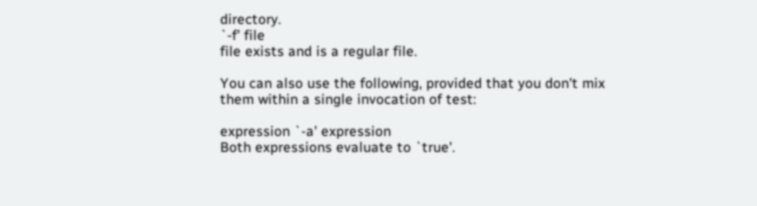directory.
`-f' file
file exists and is a regular file.

You can also use the following, provided that you don't mix them within a single invocation of test:

expression `-a' expression
Both expressions evaluate to `true'.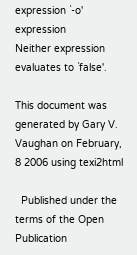expression `-o' expression
Neither expression evaluates to `false'.

This document was generated by Gary V. Vaughan on February, 8 2006 using texi2html

  Published under the terms of the Open Publication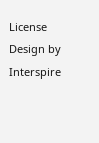License Design by Interspire